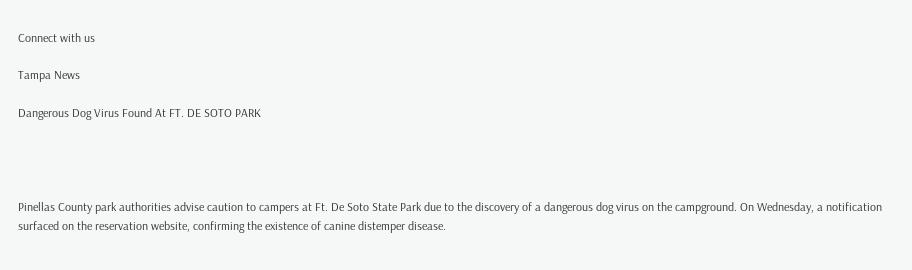Connect with us

Tampa News

Dangerous Dog Virus Found At FT. DE SOTO PARK




Pinellas County park authorities advise caution to campers at Ft. De Soto State Park due to the discovery of a dangerous dog virus on the campground. On Wednesday, a notification surfaced on the reservation website, confirming the existence of canine distemper disease.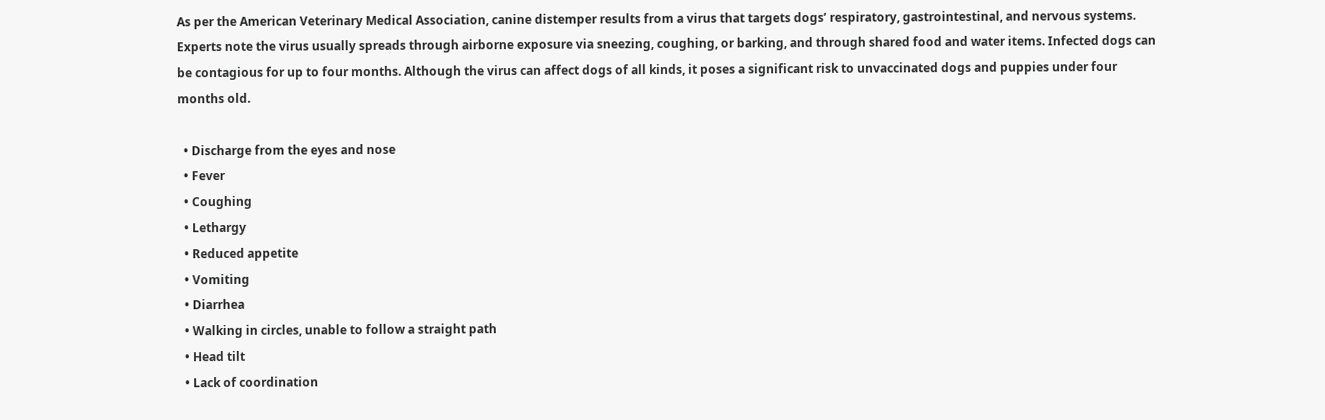As per the American Veterinary Medical Association, canine distemper results from a virus that targets dogs’ respiratory, gastrointestinal, and nervous systems. Experts note the virus usually spreads through airborne exposure via sneezing, coughing, or barking, and through shared food and water items. Infected dogs can be contagious for up to four months. Although the virus can affect dogs of all kinds, it poses a significant risk to unvaccinated dogs and puppies under four months old.

  • Discharge from the eyes and nose
  • Fever
  • Coughing
  • Lethargy
  • Reduced appetite
  • Vomiting
  • Diarrhea
  • Walking in circles, unable to follow a straight path
  • Head tilt
  • Lack of coordination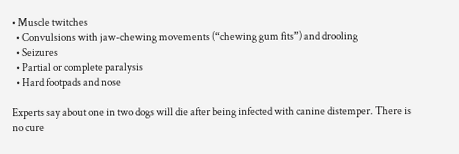• Muscle twitches
  • Convulsions with jaw-chewing movements (“chewing gum fits”) and drooling
  • Seizures
  • Partial or complete paralysis
  • Hard footpads and nose

Experts say about one in two dogs will die after being infected with canine distemper. There is no cure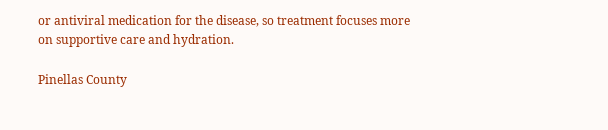or antiviral medication for the disease, so treatment focuses more on supportive care and hydration.

Pinellas County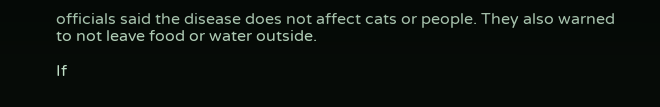officials said the disease does not affect cats or people. They also warned to not leave food or water outside.

If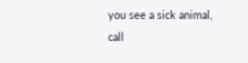you see a sick animal, call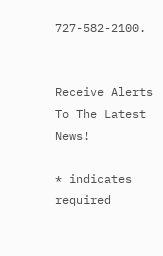727-582-2100.


Receive Alerts To The Latest News!

* indicates required